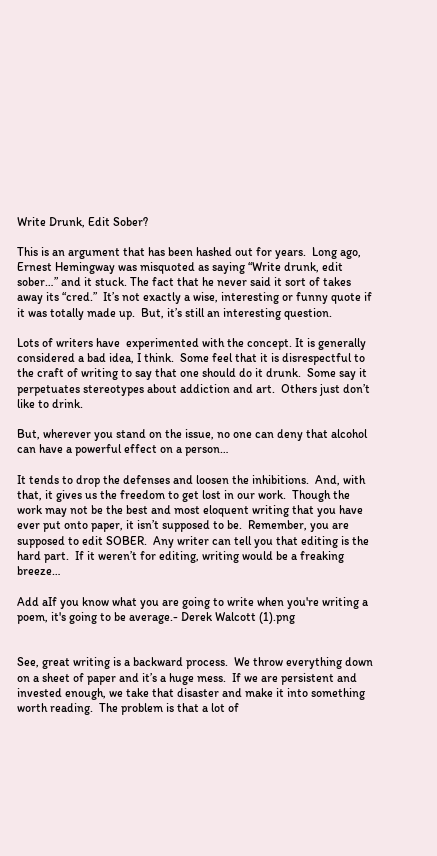Write Drunk, Edit Sober?

This is an argument that has been hashed out for years.  Long ago, Ernest Hemingway was misquoted as saying “Write drunk, edit sober…” and it stuck. The fact that he never said it sort of takes away its “cred.”  It’s not exactly a wise, interesting or funny quote if it was totally made up.  But, it’s still an interesting question.

Lots of writers have  experimented with the concept. It is generally considered a bad idea, I think.  Some feel that it is disrespectful to the craft of writing to say that one should do it drunk.  Some say it perpetuates stereotypes about addiction and art.  Others just don’t like to drink.

But, wherever you stand on the issue, no one can deny that alcohol can have a powerful effect on a person…

It tends to drop the defenses and loosen the inhibitions.  And, with that, it gives us the freedom to get lost in our work.  Though the work may not be the best and most eloquent writing that you have ever put onto paper, it isn’t supposed to be.  Remember, you are supposed to edit SOBER.  Any writer can tell you that editing is the hard part.  If it weren’t for editing, writing would be a freaking breeze…

Add aIf you know what you are going to write when you're writing a poem, it's going to be average.- Derek Walcott (1).png


See, great writing is a backward process.  We throw everything down on a sheet of paper and it’s a huge mess.  If we are persistent and invested enough, we take that disaster and make it into something worth reading.  The problem is that a lot of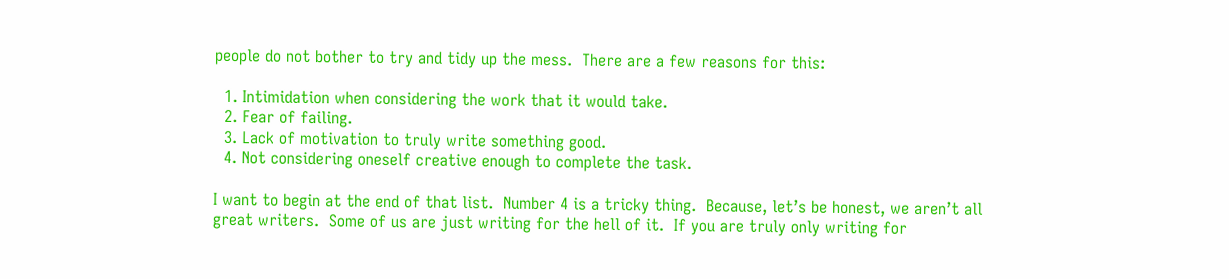people do not bother to try and tidy up the mess.  There are a few reasons for this:

  1. Intimidation when considering the work that it would take.
  2. Fear of failing.
  3. Lack of motivation to truly write something good.
  4. Not considering oneself creative enough to complete the task.

I want to begin at the end of that list.  Number 4 is a tricky thing.  Because, let’s be honest, we aren’t all great writers.  Some of us are just writing for the hell of it.  If you are truly only writing for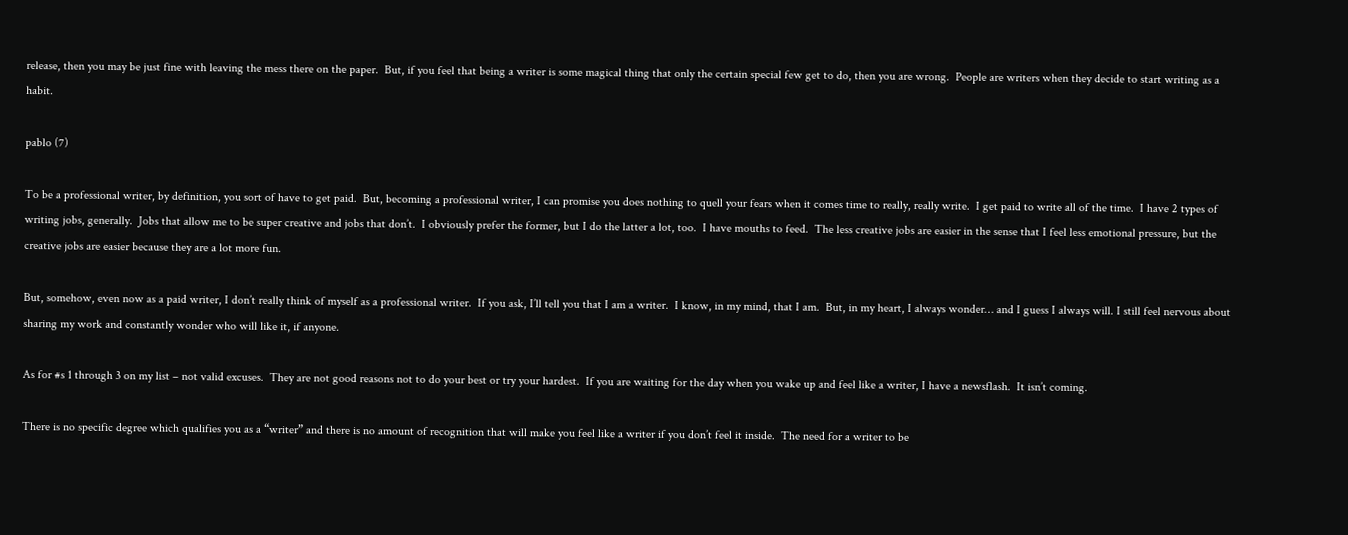release, then you may be just fine with leaving the mess there on the paper.  But, if you feel that being a writer is some magical thing that only the certain special few get to do, then you are wrong.  People are writers when they decide to start writing as a habit.

pablo (7)

To be a professional writer, by definition, you sort of have to get paid.  But, becoming a professional writer, I can promise you does nothing to quell your fears when it comes time to really, really write.  I get paid to write all of the time.  I have 2 types of writing jobs, generally.  Jobs that allow me to be super creative and jobs that don’t.  I obviously prefer the former, but I do the latter a lot, too.  I have mouths to feed.  The less creative jobs are easier in the sense that I feel less emotional pressure, but the creative jobs are easier because they are a lot more fun.

But, somehow, even now as a paid writer, I don’t really think of myself as a professional writer.  If you ask, I’ll tell you that I am a writer.  I know, in my mind, that I am.  But, in my heart, I always wonder… and I guess I always will. I still feel nervous about sharing my work and constantly wonder who will like it, if anyone.

As for #s 1 through 3 on my list – not valid excuses.  They are not good reasons not to do your best or try your hardest.  If you are waiting for the day when you wake up and feel like a writer, I have a newsflash.  It isn’t coming.

There is no specific degree which qualifies you as a “writer” and there is no amount of recognition that will make you feel like a writer if you don’t feel it inside.  The need for a writer to be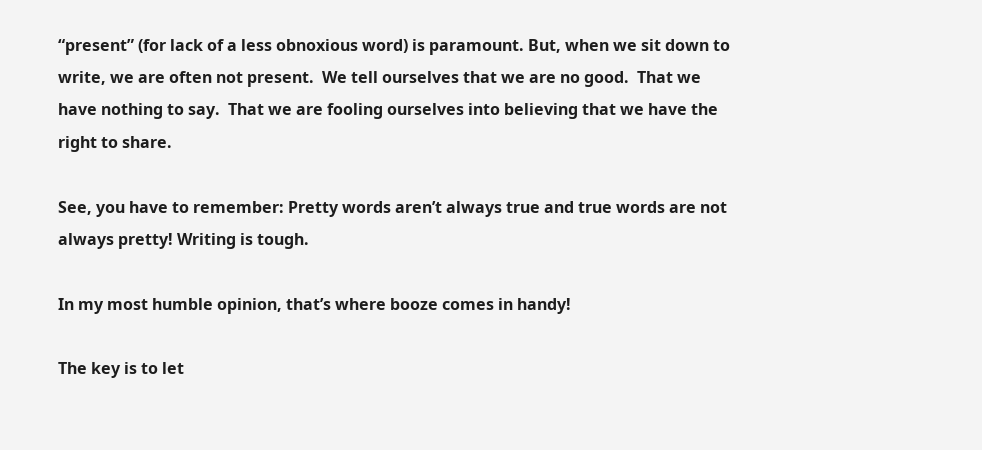“present” (for lack of a less obnoxious word) is paramount. But, when we sit down to write, we are often not present.  We tell ourselves that we are no good.  That we have nothing to say.  That we are fooling ourselves into believing that we have the right to share.

See, you have to remember: Pretty words aren’t always true and true words are not always pretty! Writing is tough.

In my most humble opinion, that’s where booze comes in handy!

The key is to let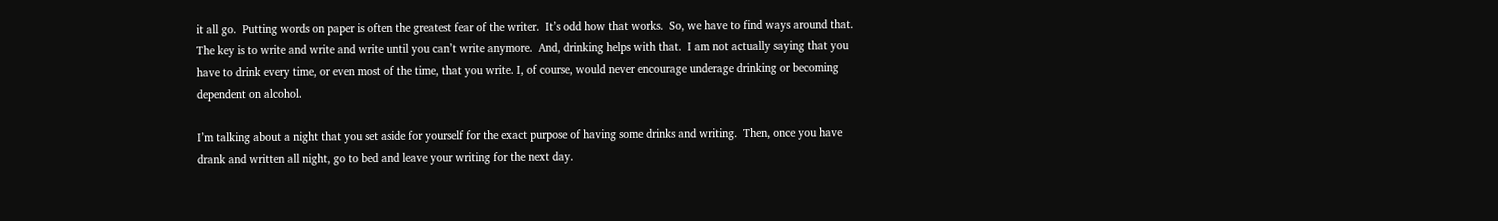it all go.  Putting words on paper is often the greatest fear of the writer.  It’s odd how that works.  So, we have to find ways around that.  The key is to write and write and write until you can’t write anymore.  And, drinking helps with that.  I am not actually saying that you have to drink every time, or even most of the time, that you write. I, of course, would never encourage underage drinking or becoming dependent on alcohol.

I’m talking about a night that you set aside for yourself for the exact purpose of having some drinks and writing.  Then, once you have drank and written all night, go to bed and leave your writing for the next day.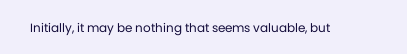Initially, it may be nothing that seems valuable, but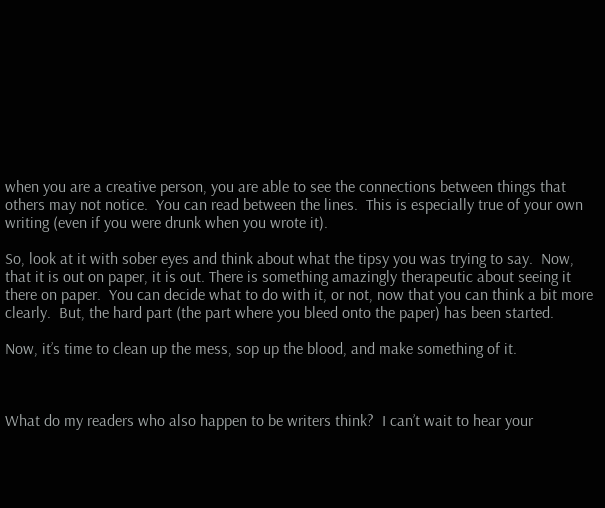when you are a creative person, you are able to see the connections between things that others may not notice.  You can read between the lines.  This is especially true of your own writing (even if you were drunk when you wrote it).

So, look at it with sober eyes and think about what the tipsy you was trying to say.  Now, that it is out on paper, it is out. There is something amazingly therapeutic about seeing it there on paper.  You can decide what to do with it, or not, now that you can think a bit more clearly.  But, the hard part (the part where you bleed onto the paper) has been started.

Now, it’s time to clean up the mess, sop up the blood, and make something of it.



What do my readers who also happen to be writers think?  I can’t wait to hear your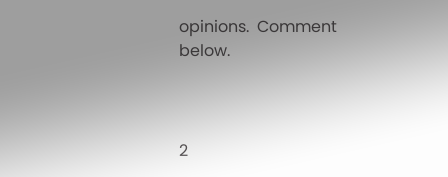opinions.  Comment below.



2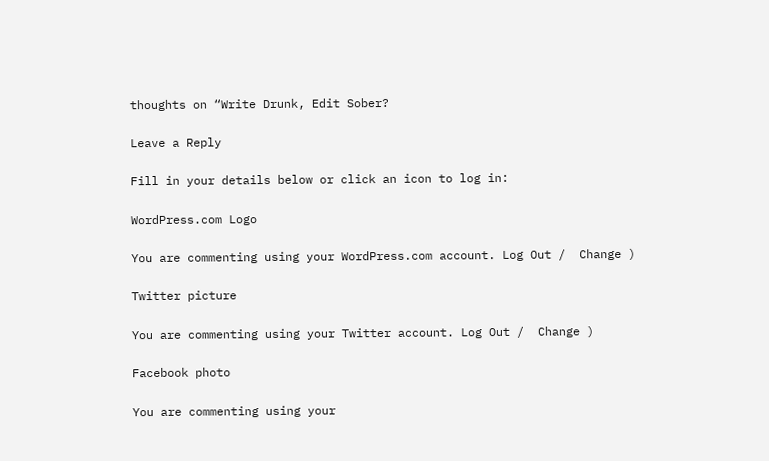thoughts on “Write Drunk, Edit Sober?

Leave a Reply

Fill in your details below or click an icon to log in:

WordPress.com Logo

You are commenting using your WordPress.com account. Log Out /  Change )

Twitter picture

You are commenting using your Twitter account. Log Out /  Change )

Facebook photo

You are commenting using your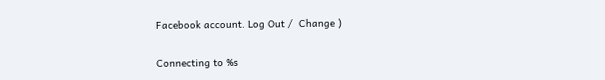Facebook account. Log Out /  Change )

Connecting to %s